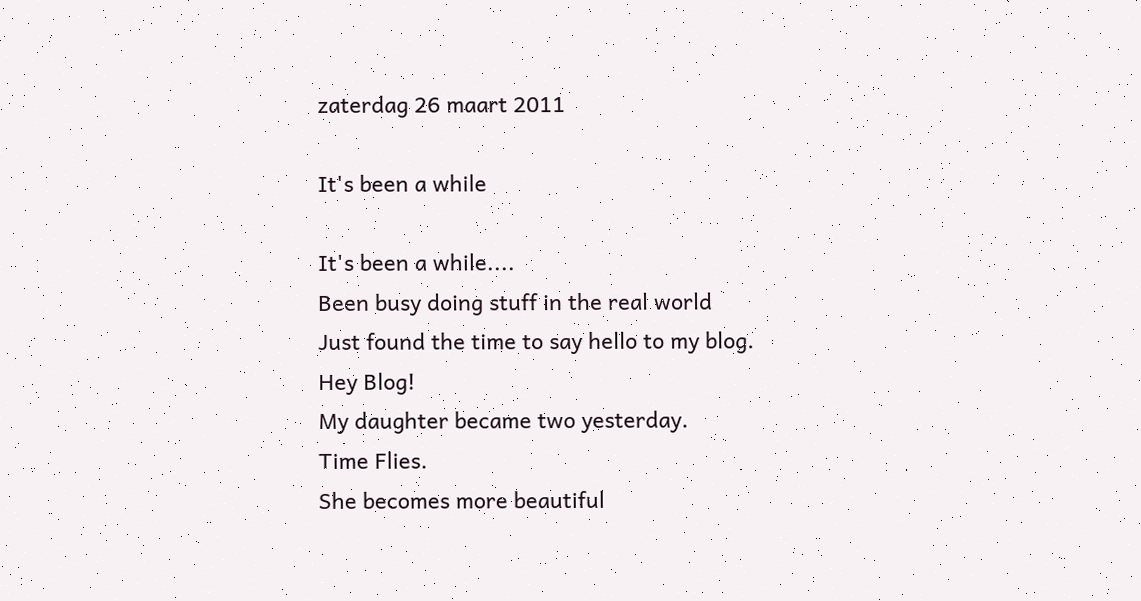zaterdag 26 maart 2011

It's been a while

It's been a while....
Been busy doing stuff in the real world
Just found the time to say hello to my blog.
Hey Blog!
My daughter became two yesterday.
Time Flies.
She becomes more beautiful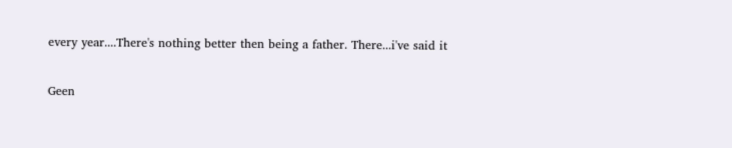every year....There's nothing better then being a father. There...i've said it

Geen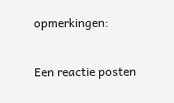opmerkingen:

Een reactie posten